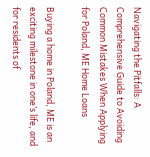Navigating the Pitfalls: A Comprehensive Guide to Avoiding Common Mistakes When Applying for Poland, ME Home Loans

Buying a home in Poland, ME is an exciting milestone in one’s life, and for residents of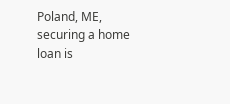Poland, ME, securing a home loan is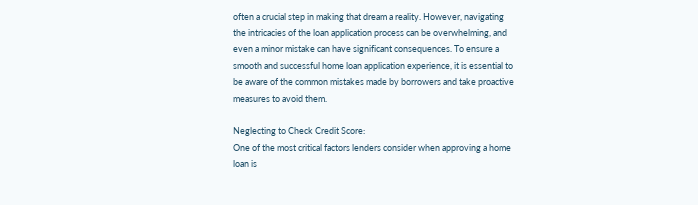often a crucial step in making that dream a reality. However, navigating the intricacies of the loan application process can be overwhelming, and even a minor mistake can have significant consequences. To ensure a smooth and successful home loan application experience, it is essential to be aware of the common mistakes made by borrowers and take proactive measures to avoid them.

Neglecting to Check Credit Score:
One of the most critical factors lenders consider when approving a home loan is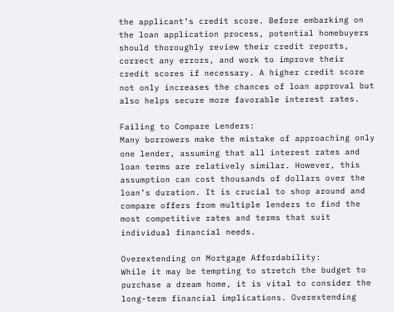the applicant’s credit score. Before embarking on the loan application process, potential homebuyers should thoroughly review their credit reports, correct any errors, and work to improve their credit scores if necessary. A higher credit score not only increases the chances of loan approval but also helps secure more favorable interest rates.

Failing to Compare Lenders:
Many borrowers make the mistake of approaching only one lender, assuming that all interest rates and loan terms are relatively similar. However, this assumption can cost thousands of dollars over the loan’s duration. It is crucial to shop around and compare offers from multiple lenders to find the most competitive rates and terms that suit individual financial needs.

Overextending on Mortgage Affordability:
While it may be tempting to stretch the budget to purchase a dream home, it is vital to consider the long-term financial implications. Overextending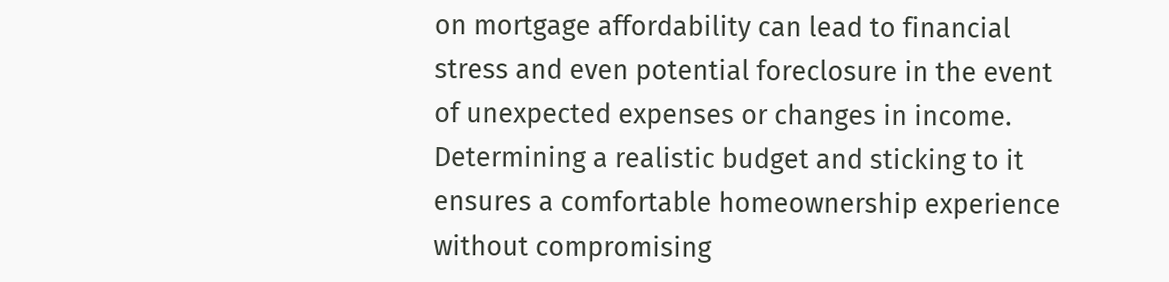on mortgage affordability can lead to financial stress and even potential foreclosure in the event of unexpected expenses or changes in income. Determining a realistic budget and sticking to it ensures a comfortable homeownership experience without compromising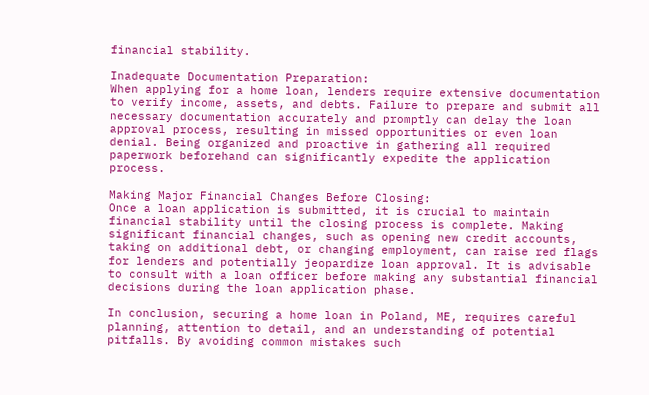financial stability.

Inadequate Documentation Preparation:
When applying for a home loan, lenders require extensive documentation to verify income, assets, and debts. Failure to prepare and submit all necessary documentation accurately and promptly can delay the loan approval process, resulting in missed opportunities or even loan denial. Being organized and proactive in gathering all required paperwork beforehand can significantly expedite the application process.

Making Major Financial Changes Before Closing:
Once a loan application is submitted, it is crucial to maintain financial stability until the closing process is complete. Making significant financial changes, such as opening new credit accounts, taking on additional debt, or changing employment, can raise red flags for lenders and potentially jeopardize loan approval. It is advisable to consult with a loan officer before making any substantial financial decisions during the loan application phase.

In conclusion, securing a home loan in Poland, ME, requires careful planning, attention to detail, and an understanding of potential pitfalls. By avoiding common mistakes such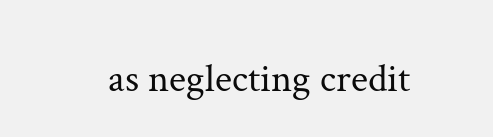as neglecting credit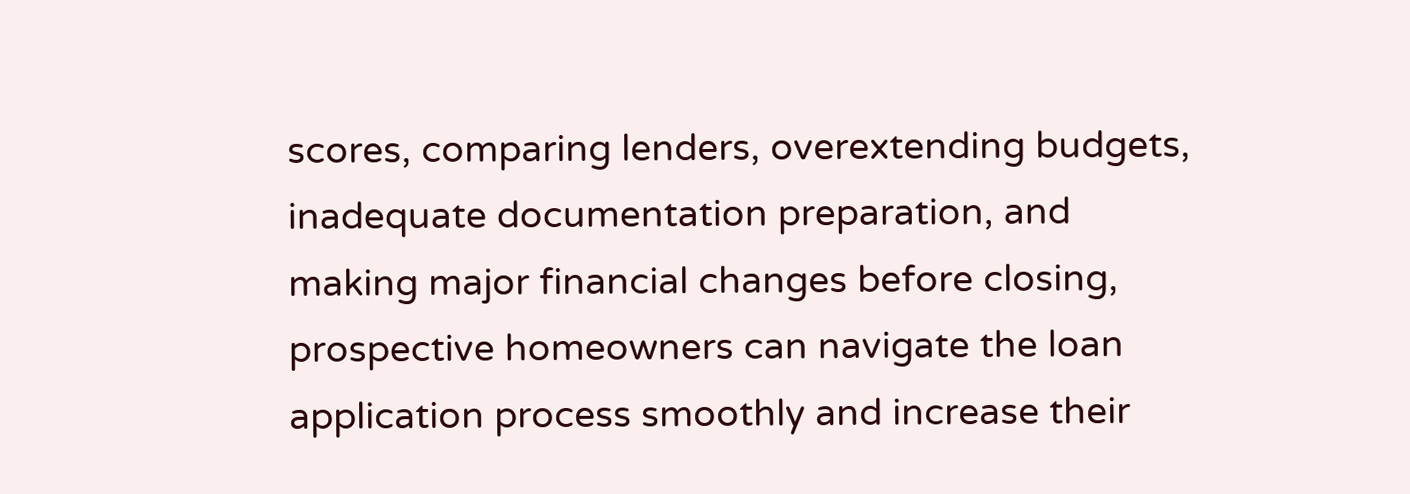scores, comparing lenders, overextending budgets, inadequate documentation preparation, and making major financial changes before closing, prospective homeowners can navigate the loan application process smoothly and increase their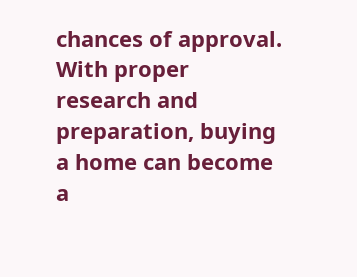chances of approval. With proper research and preparation, buying a home can become a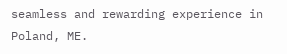seamless and rewarding experience in Poland, ME.